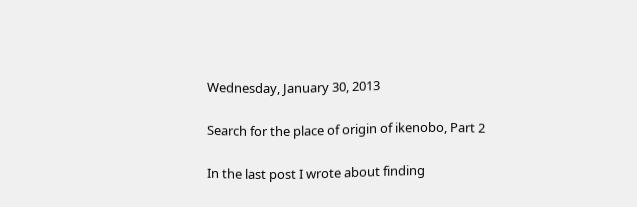Wednesday, January 30, 2013

Search for the place of origin of ikenobo, Part 2

In the last post I wrote about finding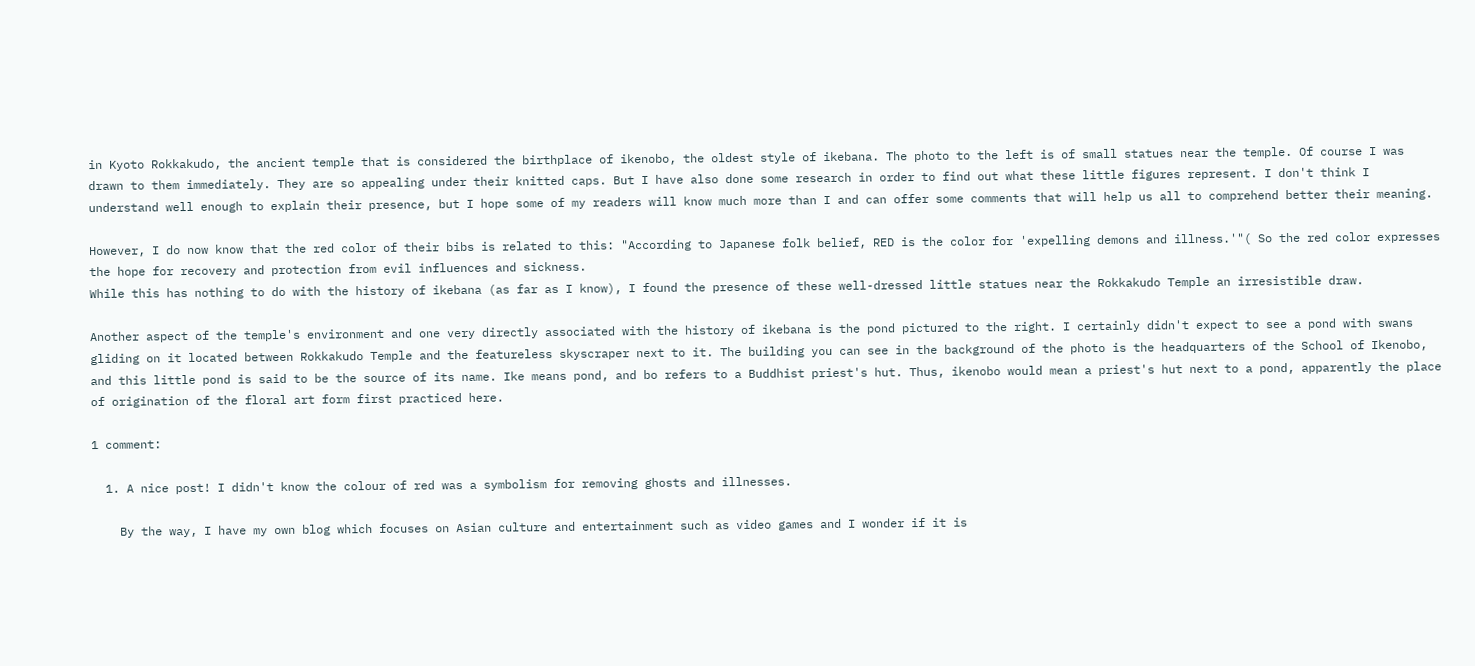in Kyoto Rokkakudo, the ancient temple that is considered the birthplace of ikenobo, the oldest style of ikebana. The photo to the left is of small statues near the temple. Of course I was drawn to them immediately. They are so appealing under their knitted caps. But I have also done some research in order to find out what these little figures represent. I don't think I understand well enough to explain their presence, but I hope some of my readers will know much more than I and can offer some comments that will help us all to comprehend better their meaning.

However, I do now know that the red color of their bibs is related to this: "According to Japanese folk belief, RED is the color for 'expelling demons and illness.'"( So the red color expresses the hope for recovery and protection from evil influences and sickness.
While this has nothing to do with the history of ikebana (as far as I know), I found the presence of these well-dressed little statues near the Rokkakudo Temple an irresistible draw.

Another aspect of the temple's environment and one very directly associated with the history of ikebana is the pond pictured to the right. I certainly didn't expect to see a pond with swans gliding on it located between Rokkakudo Temple and the featureless skyscraper next to it. The building you can see in the background of the photo is the headquarters of the School of Ikenobo, and this little pond is said to be the source of its name. Ike means pond, and bo refers to a Buddhist priest's hut. Thus, ikenobo would mean a priest's hut next to a pond, apparently the place of origination of the floral art form first practiced here.

1 comment:

  1. A nice post! I didn't know the colour of red was a symbolism for removing ghosts and illnesses.

    By the way, I have my own blog which focuses on Asian culture and entertainment such as video games and I wonder if it is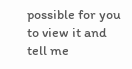possible for you to view it and tell me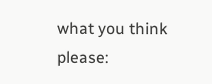what you think please: